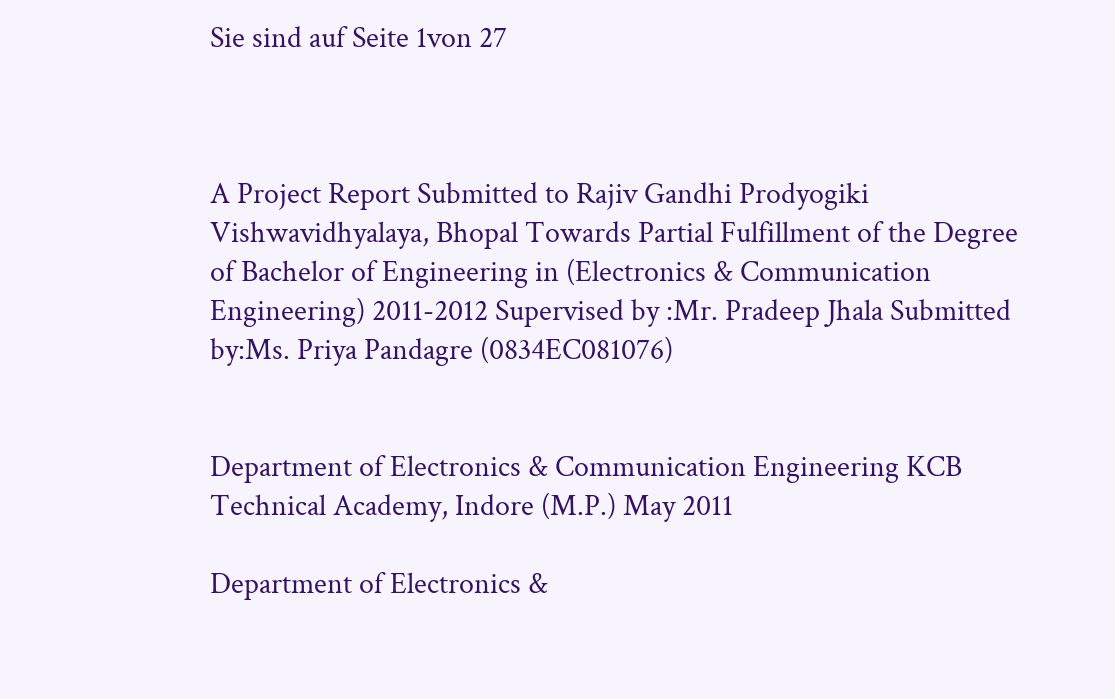Sie sind auf Seite 1von 27



A Project Report Submitted to Rajiv Gandhi Prodyogiki Vishwavidhyalaya, Bhopal Towards Partial Fulfillment of the Degree of Bachelor of Engineering in (Electronics & Communication Engineering) 2011-2012 Supervised by :Mr. Pradeep Jhala Submitted by:Ms. Priya Pandagre (0834EC081076)


Department of Electronics & Communication Engineering KCB Technical Academy, Indore (M.P.) May 2011

Department of Electronics &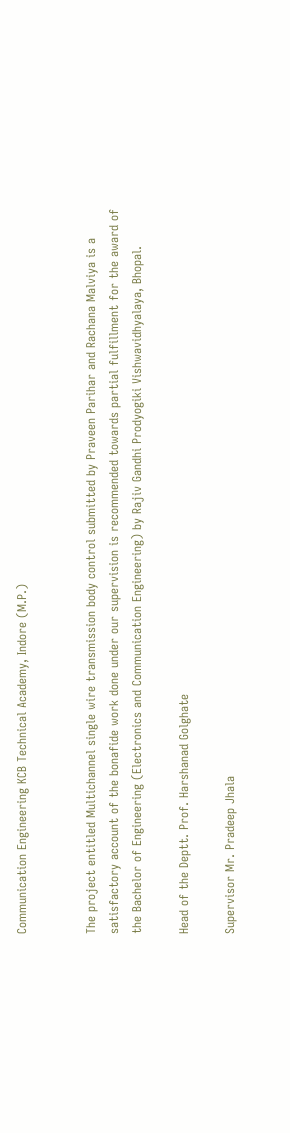Communication Engineering KCB Technical Academy, Indore (M.P.)


The project entitled Multichannel single wire transmission body control submitted by Praveen Parihar and Rachana Malviya is a satisfactory account of the bonafide work done under our supervision is recommended towards partial fulfillment for the award of the Bachelor of Engineering (Electronics and Communication Engineering) by Rajiv Gandhi Prodyogiki Vishwavidhyalaya, Bhopal.

Head of the Deptt. Prof. Harshanad Golghate

Supervisor Mr. Pradeep Jhala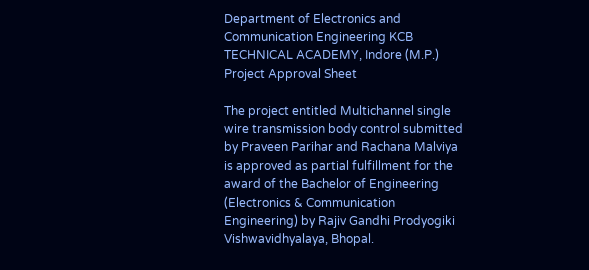Department of Electronics and Communication Engineering KCB TECHNICAL ACADEMY, Indore (M.P.) Project Approval Sheet

The project entitled Multichannel single wire transmission body control submitted by Praveen Parihar and Rachana Malviya is approved as partial fulfillment for the award of the Bachelor of Engineering (Electronics & Communication Engineering) by Rajiv Gandhi Prodyogiki Vishwavidhyalaya, Bhopal.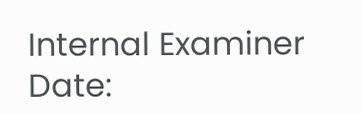Internal Examiner Date: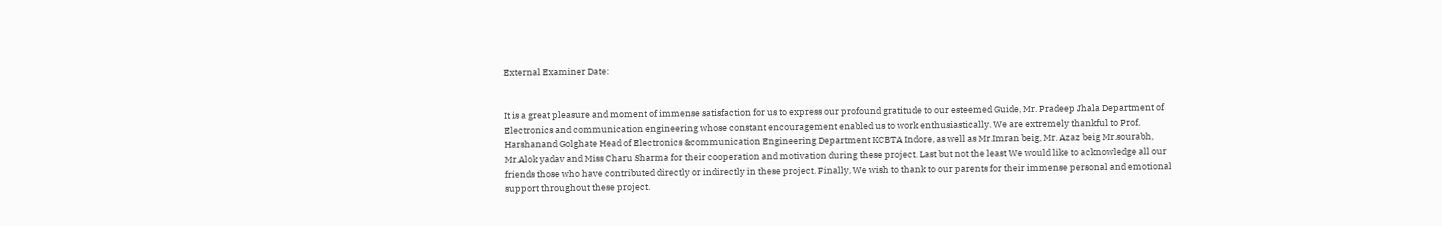External Examiner Date:


It is a great pleasure and moment of immense satisfaction for us to express our profound gratitude to our esteemed Guide, Mr. Pradeep Jhala Department of Electronics and communication engineering whose constant encouragement enabled us to work enthusiastically. We are extremely thankful to Prof. Harshanand Golghate Head of Electronics &communication Engineering Department KCBTA Indore, as well as Mr.Imran beig, Mr. Azaz beig Mr.sourabh, Mr.Alok yadav and Miss Charu Sharma for their cooperation and motivation during these project. Last but not the least We would like to acknowledge all our friends those who have contributed directly or indirectly in these project. Finally, We wish to thank to our parents for their immense personal and emotional support throughout these project.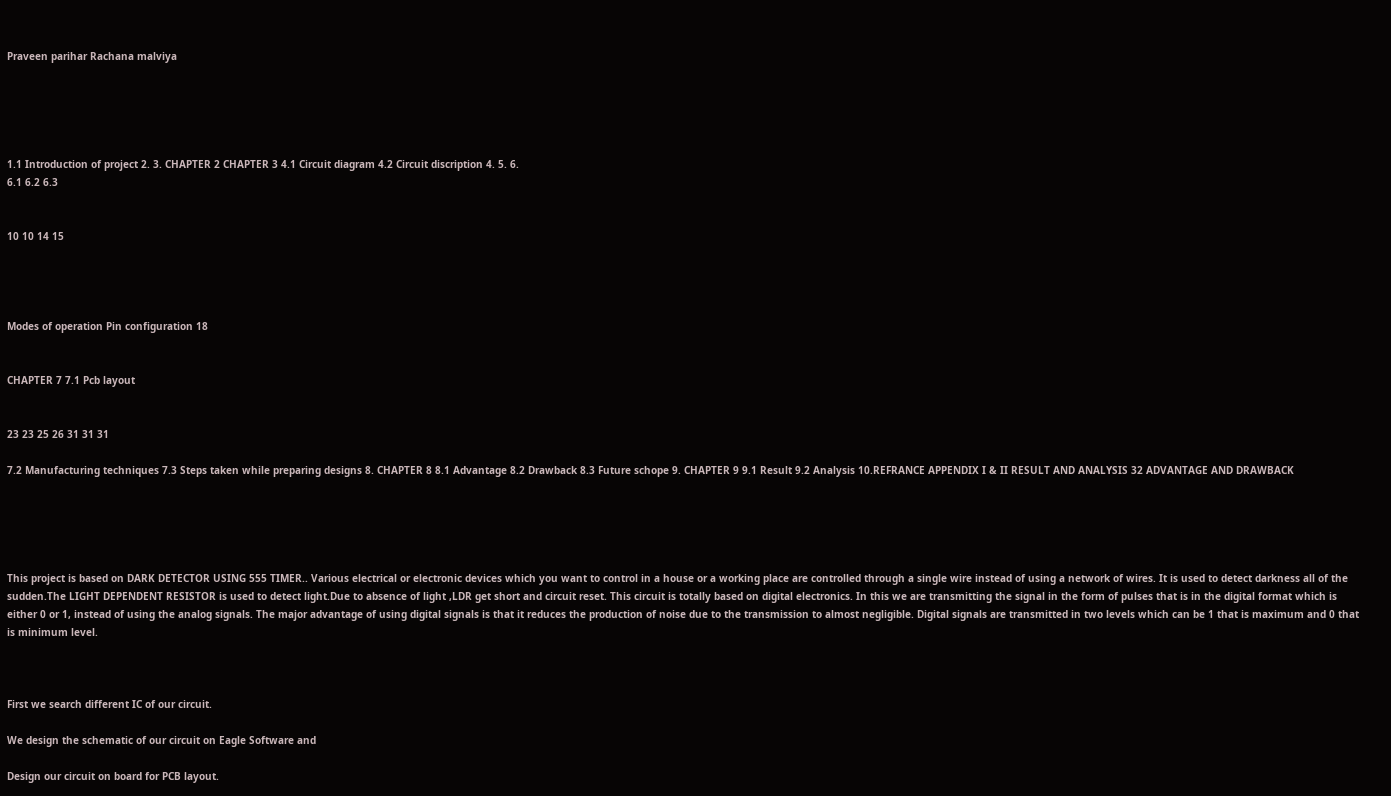Praveen parihar Rachana malviya





1.1 Introduction of project 2. 3. CHAPTER 2 CHAPTER 3 4.1 Circuit diagram 4.2 Circuit discription 4. 5. 6.
6.1 6.2 6.3


10 10 14 15




Modes of operation Pin configuration 18


CHAPTER 7 7.1 Pcb layout


23 23 25 26 31 31 31

7.2 Manufacturing techniques 7.3 Steps taken while preparing designs 8. CHAPTER 8 8.1 Advantage 8.2 Drawback 8.3 Future schope 9. CHAPTER 9 9.1 Result 9.2 Analysis 10.REFRANCE APPENDIX I & II RESULT AND ANALYSIS 32 ADVANTAGE AND DRAWBACK





This project is based on DARK DETECTOR USING 555 TIMER.. Various electrical or electronic devices which you want to control in a house or a working place are controlled through a single wire instead of using a network of wires. It is used to detect darkness all of the sudden.The LIGHT DEPENDENT RESISTOR is used to detect light.Due to absence of light ,LDR get short and circuit reset. This circuit is totally based on digital electronics. In this we are transmitting the signal in the form of pulses that is in the digital format which is either 0 or 1, instead of using the analog signals. The major advantage of using digital signals is that it reduces the production of noise due to the transmission to almost negligible. Digital signals are transmitted in two levels which can be 1 that is maximum and 0 that is minimum level.



First we search different IC of our circuit.

We design the schematic of our circuit on Eagle Software and

Design our circuit on board for PCB layout.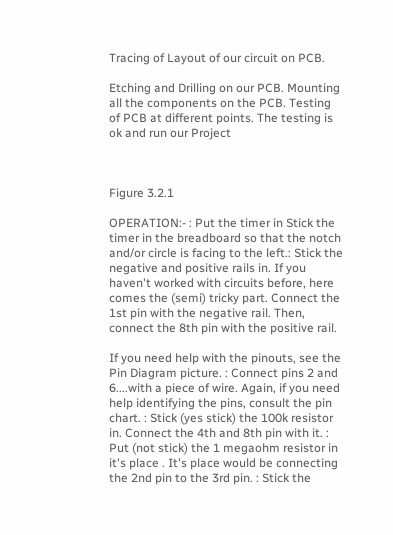Tracing of Layout of our circuit on PCB.

Etching and Drilling on our PCB. Mounting all the components on the PCB. Testing of PCB at different points. The testing is ok and run our Project



Figure 3.2.1

OPERATION:- : Put the timer in Stick the timer in the breadboard so that the notch and/or circle is facing to the left.: Stick the negative and positive rails in. If you haven't worked with circuits before, here comes the (semi) tricky part. Connect the 1st pin with the negative rail. Then, connect the 8th pin with the positive rail.

If you need help with the pinouts, see the Pin Diagram picture. : Connect pins 2 and 6....with a piece of wire. Again, if you need help identifying the pins, consult the pin chart. : Stick (yes stick) the 100k resistor in. Connect the 4th and 8th pin with it. : Put (not stick) the 1 megaohm resistor in it's place . It's place would be connecting the 2nd pin to the 3rd pin. : Stick the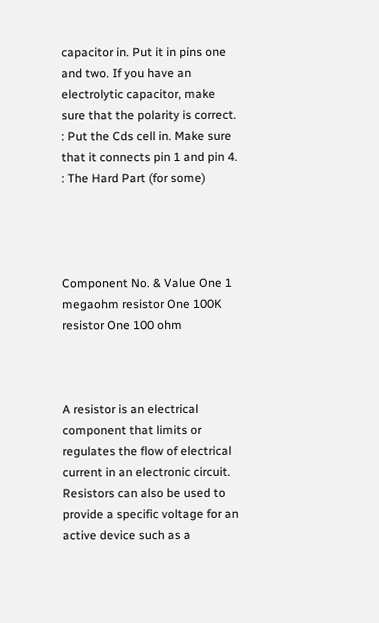capacitor in. Put it in pins one and two. If you have an electrolytic capacitor, make sure that the polarity is correct. : Put the Cds cell in. Make sure that it connects pin 1 and pin 4. : The Hard Part (for some)




Component No. & Value One 1 megaohm resistor One 100K resistor One 100 ohm



A resistor is an electrical component that limits or regulates the flow of electrical current in an electronic circuit. Resistors can also be used to provide a specific voltage for an active device such as a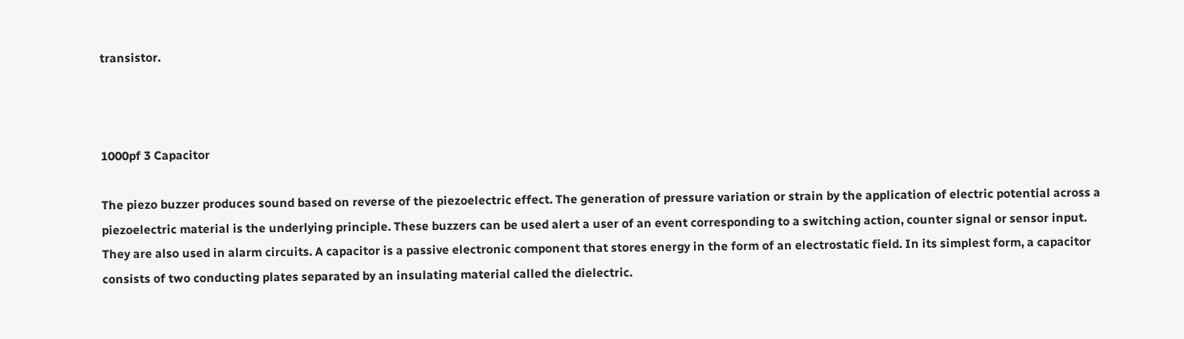transistor.



1000pf 3 Capacitor

The piezo buzzer produces sound based on reverse of the piezoelectric effect. The generation of pressure variation or strain by the application of electric potential across a piezoelectric material is the underlying principle. These buzzers can be used alert a user of an event corresponding to a switching action, counter signal or sensor input. They are also used in alarm circuits. A capacitor is a passive electronic component that stores energy in the form of an electrostatic field. In its simplest form, a capacitor consists of two conducting plates separated by an insulating material called the dielectric.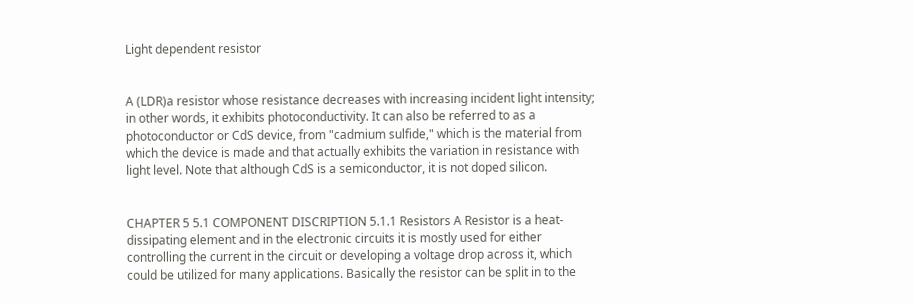Light dependent resistor


A (LDR)a resistor whose resistance decreases with increasing incident light intensity; in other words, it exhibits photoconductivity. It can also be referred to as a photoconductor or CdS device, from "cadmium sulfide," which is the material from which the device is made and that actually exhibits the variation in resistance with light level. Note that although CdS is a semiconductor, it is not doped silicon.


CHAPTER 5 5.1 COMPONENT DISCRIPTION 5.1.1 Resistors A Resistor is a heat-dissipating element and in the electronic circuits it is mostly used for either controlling the current in the circuit or developing a voltage drop across it, which could be utilized for many applications. Basically the resistor can be split in to the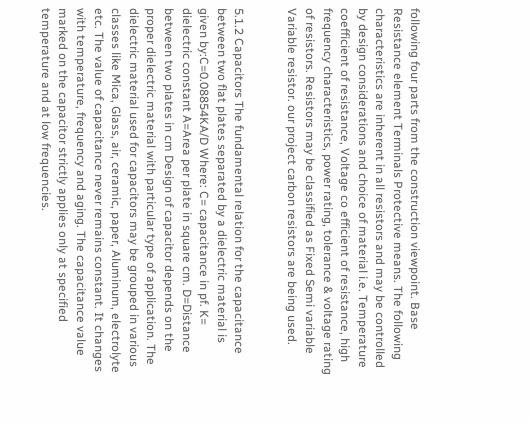following four parts from the construction viewpoint. Base Resistance element Terminals Protective means. The following characteristics are inherent in all resistors and may be controlled by design considerations and choice of material i.e. Temperature coefficient of resistance, Voltage co efficient of resistance, high frequency characteristics, power rating, tolerance & voltage rating of resistors. Resistors may be classified as Fixed Semi variable Variable resistor. our project carbon resistors are being used.


5.1.2 Capacitors The fundamental relation for the capacitance between two flat plates separated by a dielectric material is given by:C=0.08854KA/D Where: C= capacitance in pf. K= dielectric constant A=Area per plate in square cm. D=Distance between two plates in cm Design of capacitor depends on the proper dielectric material with particular type of application. The dielectric material used for capacitors may be grouped in various classes like Mica, Glass, air, ceramic, paper, Aluminum, electrolyte etc. The value of capacitance never remains constant. It changes with temperature, frequency and aging. The capacitance value marked on the capacitor strictly applies only at specified temperature and at low frequencies.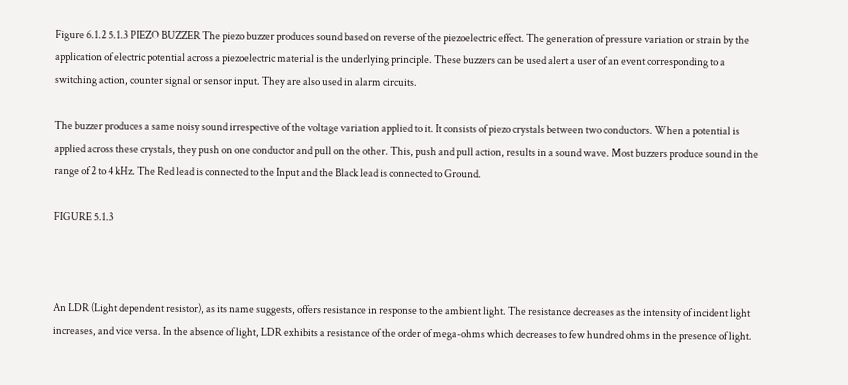Figure 6.1.2 5.1.3 PIEZO BUZZER The piezo buzzer produces sound based on reverse of the piezoelectric effect. The generation of pressure variation or strain by the application of electric potential across a piezoelectric material is the underlying principle. These buzzers can be used alert a user of an event corresponding to a switching action, counter signal or sensor input. They are also used in alarm circuits.

The buzzer produces a same noisy sound irrespective of the voltage variation applied to it. It consists of piezo crystals between two conductors. When a potential is applied across these crystals, they push on one conductor and pull on the other. This, push and pull action, results in a sound wave. Most buzzers produce sound in the range of 2 to 4 kHz. The Red lead is connected to the Input and the Black lead is connected to Ground.

FIGURE 5.1.3



An LDR (Light dependent resistor), as its name suggests, offers resistance in response to the ambient light. The resistance decreases as the intensity of incident light increases, and vice versa. In the absence of light, LDR exhibits a resistance of the order of mega-ohms which decreases to few hundred ohms in the presence of light.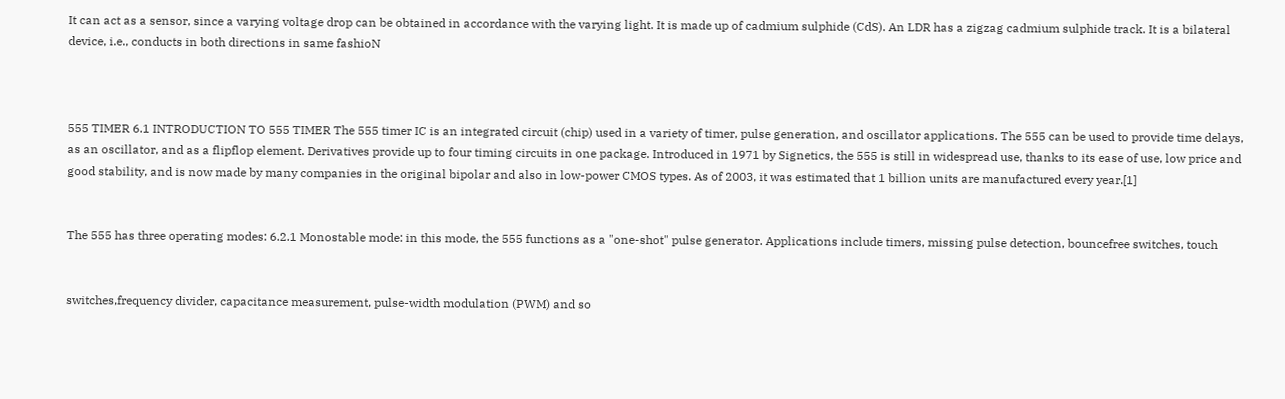It can act as a sensor, since a varying voltage drop can be obtained in accordance with the varying light. It is made up of cadmium sulphide (CdS). An LDR has a zigzag cadmium sulphide track. It is a bilateral device, i.e., conducts in both directions in same fashioN



555 TIMER 6.1 INTRODUCTION TO 555 TIMER The 555 timer IC is an integrated circuit (chip) used in a variety of timer, pulse generation, and oscillator applications. The 555 can be used to provide time delays, as an oscillator, and as a flipflop element. Derivatives provide up to four timing circuits in one package. Introduced in 1971 by Signetics, the 555 is still in widespread use, thanks to its ease of use, low price and good stability, and is now made by many companies in the original bipolar and also in low-power CMOS types. As of 2003, it was estimated that 1 billion units are manufactured every year.[1]


The 555 has three operating modes: 6.2.1 Monostable mode: in this mode, the 555 functions as a "one-shot" pulse generator. Applications include timers, missing pulse detection, bouncefree switches, touch


switches,frequency divider, capacitance measurement, pulse-width modulation (PWM) and so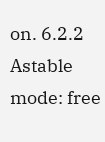on. 6.2.2 Astable mode: free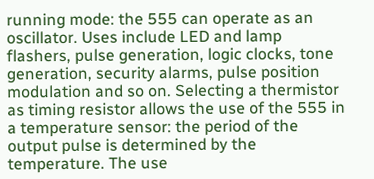running mode: the 555 can operate as an oscillator. Uses include LED and lamp flashers, pulse generation, logic clocks, tone generation, security alarms, pulse position modulation and so on. Selecting a thermistor as timing resistor allows the use of the 555 in a temperature sensor: the period of the output pulse is determined by the temperature. The use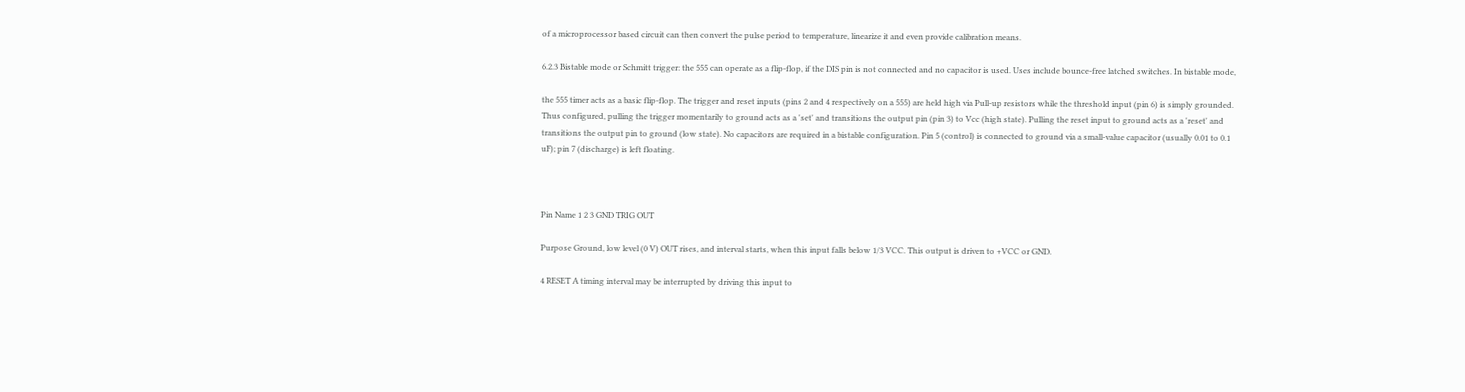of a microprocessor based circuit can then convert the pulse period to temperature, linearize it and even provide calibration means.

6.2.3 Bistable mode or Schmitt trigger: the 555 can operate as a flip-flop, if the DIS pin is not connected and no capacitor is used. Uses include bounce-free latched switches. In bistable mode,

the 555 timer acts as a basic flip-flop. The trigger and reset inputs (pins 2 and 4 respectively on a 555) are held high via Pull-up resistors while the threshold input (pin 6) is simply grounded. Thus configured, pulling the trigger momentarily to ground acts as a 'set' and transitions the output pin (pin 3) to Vcc (high state). Pulling the reset input to ground acts as a 'reset' and transitions the output pin to ground (low state). No capacitors are required in a bistable configuration. Pin 5 (control) is connected to ground via a small-value capacitor (usually 0.01 to 0.1 uF); pin 7 (discharge) is left floating.



Pin Name 1 2 3 GND TRIG OUT

Purpose Ground, low level (0 V) OUT rises, and interval starts, when this input falls below 1/3 VCC. This output is driven to +VCC or GND.

4 RESET A timing interval may be interrupted by driving this input to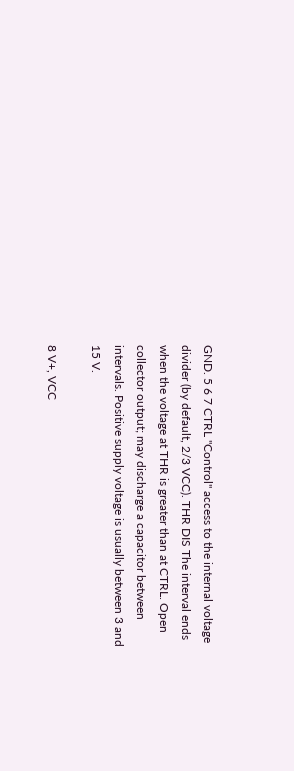GND. 5 6 7 CTRL "Control" access to the internal voltage divider (by default, 2/3 VCC). THR DIS The interval ends when the voltage at THR is greater than at CTRL. Open collector output; may discharge a capacitor between intervals. Positive supply voltage is usually between 3 and 15 V.

8 V+, VCC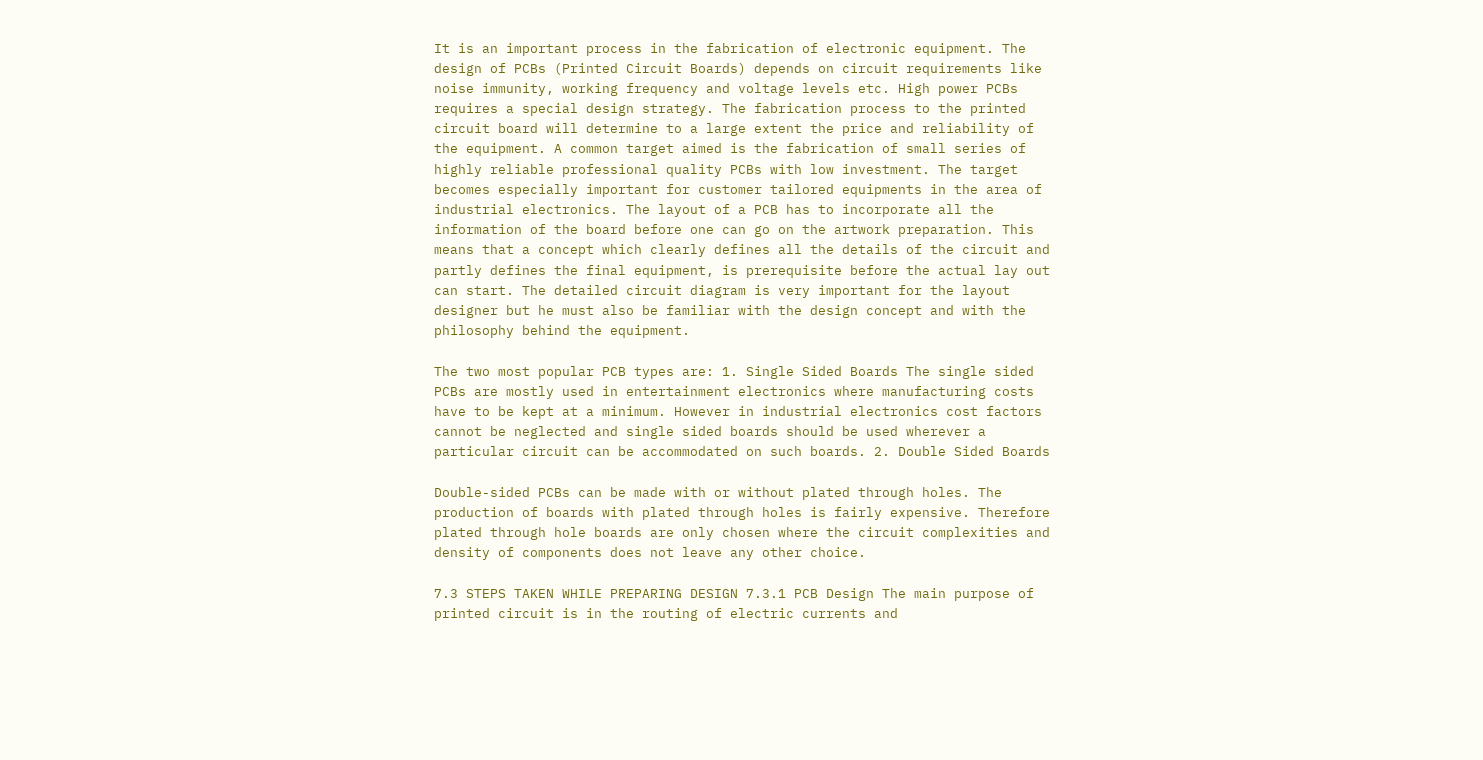It is an important process in the fabrication of electronic equipment. The design of PCBs (Printed Circuit Boards) depends on circuit requirements like noise immunity, working frequency and voltage levels etc. High power PCBs requires a special design strategy. The fabrication process to the printed circuit board will determine to a large extent the price and reliability of the equipment. A common target aimed is the fabrication of small series of highly reliable professional quality PCBs with low investment. The target becomes especially important for customer tailored equipments in the area of industrial electronics. The layout of a PCB has to incorporate all the information of the board before one can go on the artwork preparation. This means that a concept which clearly defines all the details of the circuit and partly defines the final equipment, is prerequisite before the actual lay out can start. The detailed circuit diagram is very important for the layout designer but he must also be familiar with the design concept and with the philosophy behind the equipment.

The two most popular PCB types are: 1. Single Sided Boards The single sided PCBs are mostly used in entertainment electronics where manufacturing costs have to be kept at a minimum. However in industrial electronics cost factors cannot be neglected and single sided boards should be used wherever a particular circuit can be accommodated on such boards. 2. Double Sided Boards

Double-sided PCBs can be made with or without plated through holes. The production of boards with plated through holes is fairly expensive. Therefore plated through hole boards are only chosen where the circuit complexities and density of components does not leave any other choice.

7.3 STEPS TAKEN WHILE PREPARING DESIGN 7.3.1 PCB Design The main purpose of printed circuit is in the routing of electric currents and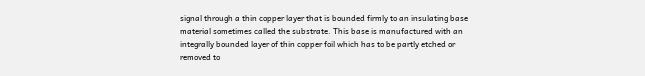signal through a thin copper layer that is bounded firmly to an insulating base material sometimes called the substrate. This base is manufactured with an integrally bounded layer of thin copper foil which has to be partly etched or removed to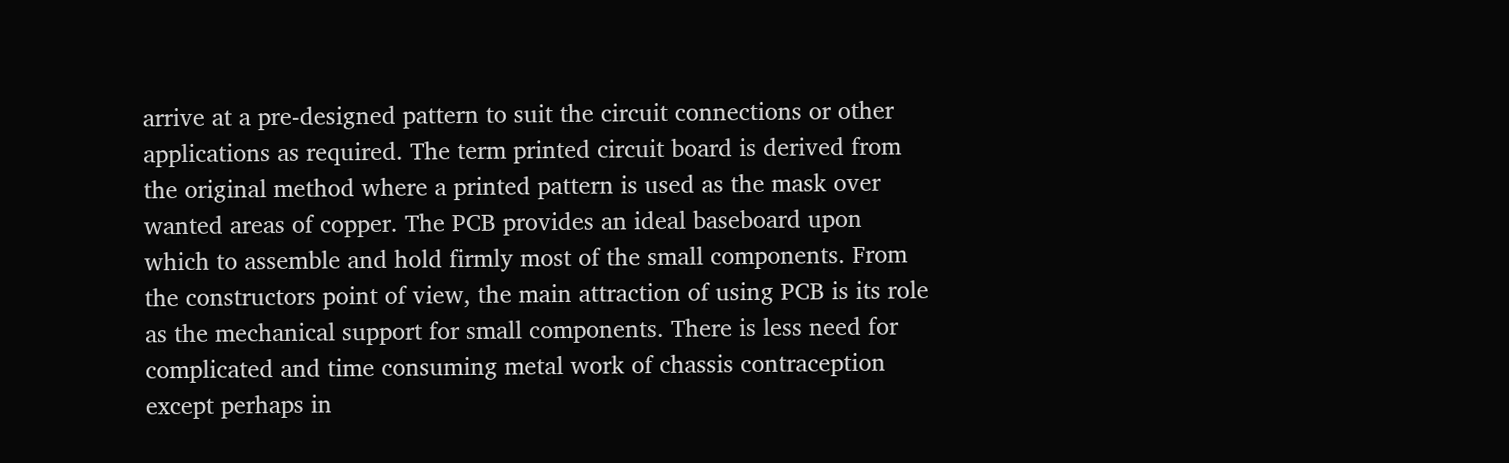arrive at a pre-designed pattern to suit the circuit connections or other applications as required. The term printed circuit board is derived from the original method where a printed pattern is used as the mask over wanted areas of copper. The PCB provides an ideal baseboard upon which to assemble and hold firmly most of the small components. From the constructors point of view, the main attraction of using PCB is its role as the mechanical support for small components. There is less need for complicated and time consuming metal work of chassis contraception except perhaps in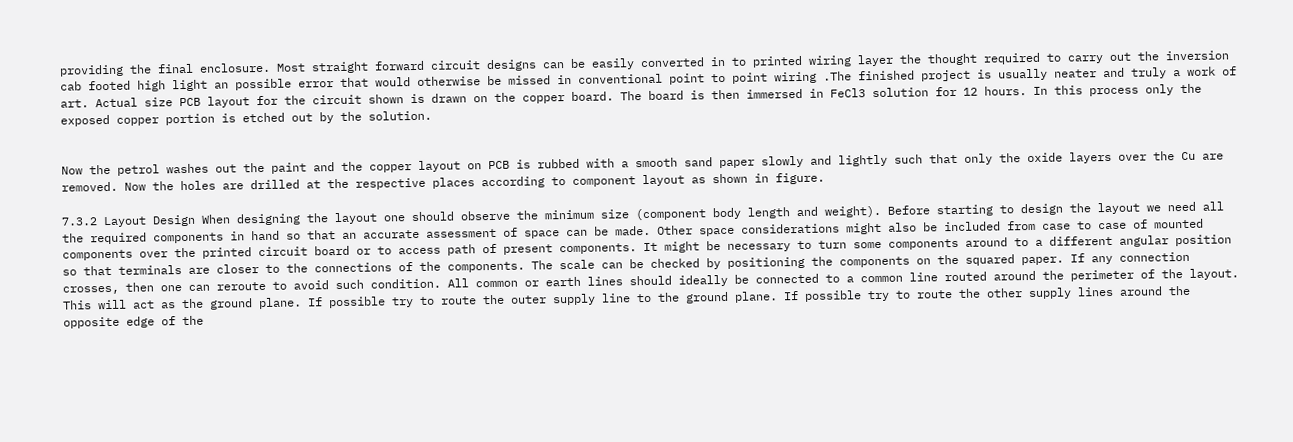providing the final enclosure. Most straight forward circuit designs can be easily converted in to printed wiring layer the thought required to carry out the inversion cab footed high light an possible error that would otherwise be missed in conventional point to point wiring .The finished project is usually neater and truly a work of art. Actual size PCB layout for the circuit shown is drawn on the copper board. The board is then immersed in FeCl3 solution for 12 hours. In this process only the exposed copper portion is etched out by the solution.


Now the petrol washes out the paint and the copper layout on PCB is rubbed with a smooth sand paper slowly and lightly such that only the oxide layers over the Cu are removed. Now the holes are drilled at the respective places according to component layout as shown in figure.

7.3.2 Layout Design When designing the layout one should observe the minimum size (component body length and weight). Before starting to design the layout we need all the required components in hand so that an accurate assessment of space can be made. Other space considerations might also be included from case to case of mounted components over the printed circuit board or to access path of present components. It might be necessary to turn some components around to a different angular position so that terminals are closer to the connections of the components. The scale can be checked by positioning the components on the squared paper. If any connection crosses, then one can reroute to avoid such condition. All common or earth lines should ideally be connected to a common line routed around the perimeter of the layout. This will act as the ground plane. If possible try to route the outer supply line to the ground plane. If possible try to route the other supply lines around the opposite edge of the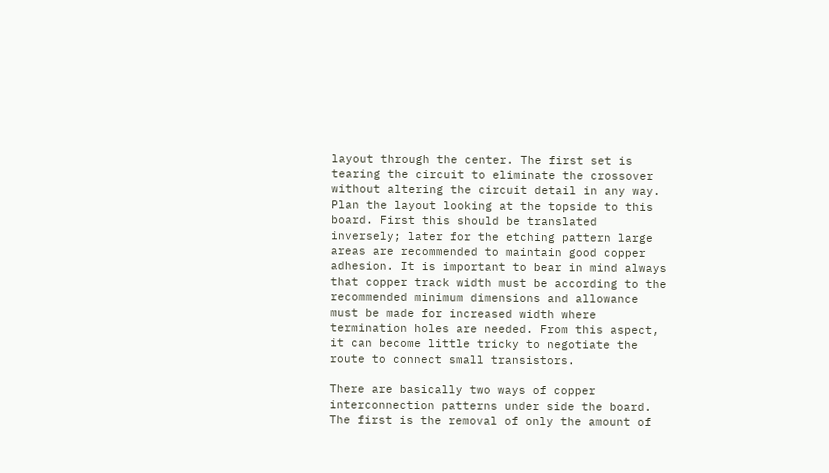layout through the center. The first set is tearing the circuit to eliminate the crossover without altering the circuit detail in any way. Plan the layout looking at the topside to this board. First this should be translated inversely; later for the etching pattern large areas are recommended to maintain good copper adhesion. It is important to bear in mind always that copper track width must be according to the recommended minimum dimensions and allowance must be made for increased width where termination holes are needed. From this aspect, it can become little tricky to negotiate the route to connect small transistors.

There are basically two ways of copper interconnection patterns under side the board. The first is the removal of only the amount of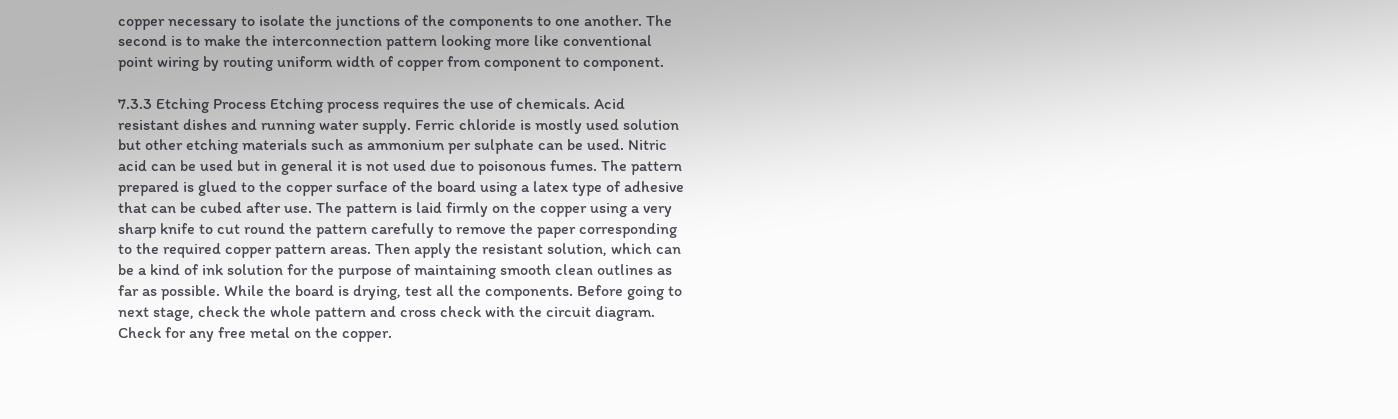copper necessary to isolate the junctions of the components to one another. The second is to make the interconnection pattern looking more like conventional point wiring by routing uniform width of copper from component to component.

7.3.3 Etching Process Etching process requires the use of chemicals. Acid resistant dishes and running water supply. Ferric chloride is mostly used solution but other etching materials such as ammonium per sulphate can be used. Nitric acid can be used but in general it is not used due to poisonous fumes. The pattern prepared is glued to the copper surface of the board using a latex type of adhesive that can be cubed after use. The pattern is laid firmly on the copper using a very sharp knife to cut round the pattern carefully to remove the paper corresponding to the required copper pattern areas. Then apply the resistant solution, which can be a kind of ink solution for the purpose of maintaining smooth clean outlines as far as possible. While the board is drying, test all the components. Before going to next stage, check the whole pattern and cross check with the circuit diagram. Check for any free metal on the copper.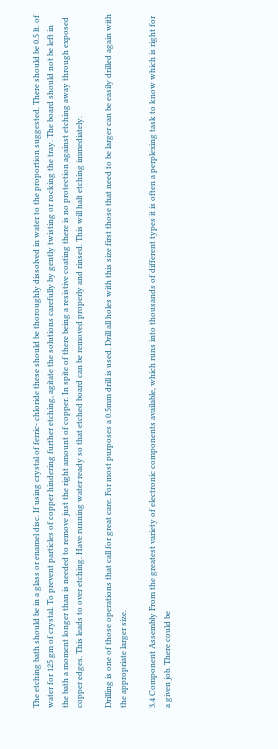The etching bath should be in a glass or enamel disc. If using crystal of ferric- chloride these should be thoroughly dissolved in water to the proportion suggested. There should be 0.5 lt. of water for 125 gm of crystal. To prevent particles of copper hindering further etching, agitate the solutions carefully by gently twisting or rocking the tray. The board should not be left in the bath a moment longer than is needed to remove just the right amount of copper. In spite of there being a resistive coating there is no protection against etching away through exposed copper edges. This leads to over etching. Have running water ready so that etched board can be removed properly and rinsed. This will halt etching immediately.

Drilling is one of those operations that call for great care. For most purposes a 0.5mm drill is used. Drill all holes with this size first those that need to be larger can be easily drilled again with the appropriate larger size.

3.4 Component Assembly From the greatest variety of electronic components available, which runs into thousands of different types it is often a perplexing task to know which is right for a given job. There could be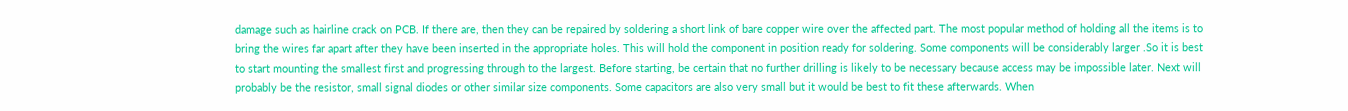damage such as hairline crack on PCB. If there are, then they can be repaired by soldering a short link of bare copper wire over the affected part. The most popular method of holding all the items is to bring the wires far apart after they have been inserted in the appropriate holes. This will hold the component in position ready for soldering. Some components will be considerably larger .So it is best to start mounting the smallest first and progressing through to the largest. Before starting, be certain that no further drilling is likely to be necessary because access may be impossible later. Next will probably be the resistor, small signal diodes or other similar size components. Some capacitors are also very small but it would be best to fit these afterwards. When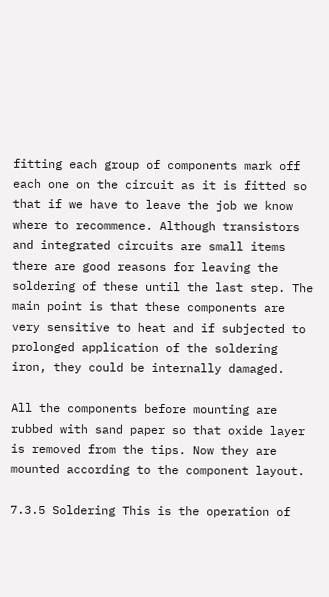fitting each group of components mark off each one on the circuit as it is fitted so that if we have to leave the job we know where to recommence. Although transistors and integrated circuits are small items there are good reasons for leaving the soldering of these until the last step. The main point is that these components are very sensitive to heat and if subjected to prolonged application of the soldering iron, they could be internally damaged.

All the components before mounting are rubbed with sand paper so that oxide layer is removed from the tips. Now they are mounted according to the component layout.

7.3.5 Soldering This is the operation of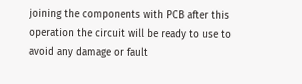joining the components with PCB after this operation the circuit will be ready to use to avoid any damage or fault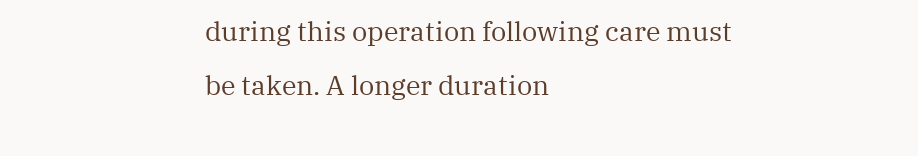during this operation following care must be taken. A longer duration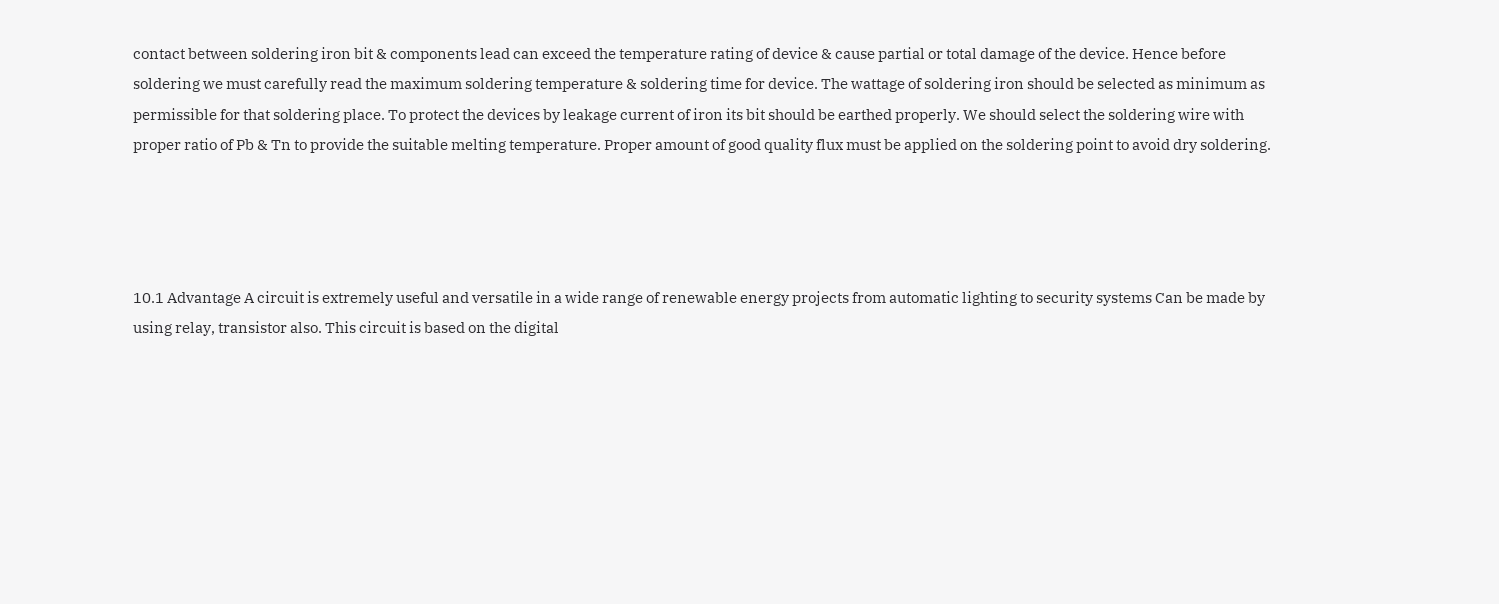contact between soldering iron bit & components lead can exceed the temperature rating of device & cause partial or total damage of the device. Hence before soldering we must carefully read the maximum soldering temperature & soldering time for device. The wattage of soldering iron should be selected as minimum as permissible for that soldering place. To protect the devices by leakage current of iron its bit should be earthed properly. We should select the soldering wire with proper ratio of Pb & Tn to provide the suitable melting temperature. Proper amount of good quality flux must be applied on the soldering point to avoid dry soldering.




10.1 Advantage A circuit is extremely useful and versatile in a wide range of renewable energy projects from automatic lighting to security systems Can be made by using relay, transistor also. This circuit is based on the digital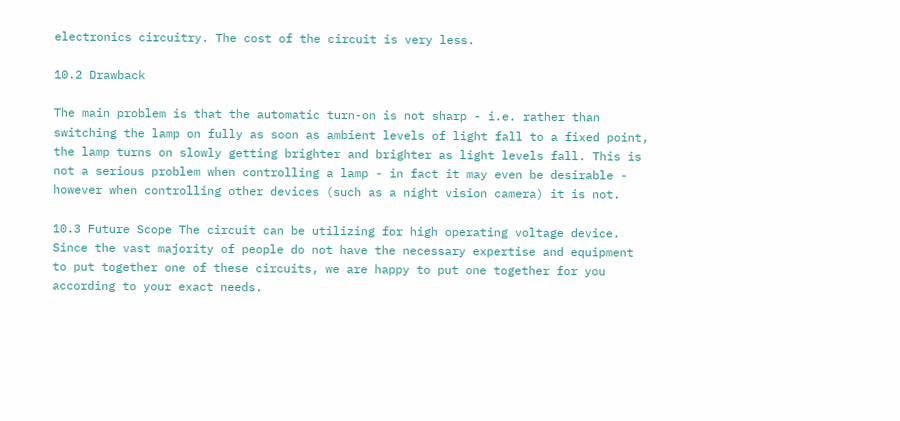electronics circuitry. The cost of the circuit is very less.

10.2 Drawback

The main problem is that the automatic turn-on is not sharp - i.e. rather than switching the lamp on fully as soon as ambient levels of light fall to a fixed point, the lamp turns on slowly getting brighter and brighter as light levels fall. This is not a serious problem when controlling a lamp - in fact it may even be desirable - however when controlling other devices (such as a night vision camera) it is not.

10.3 Future Scope The circuit can be utilizing for high operating voltage device. Since the vast majority of people do not have the necessary expertise and equipment to put together one of these circuits, we are happy to put one together for you according to your exact needs.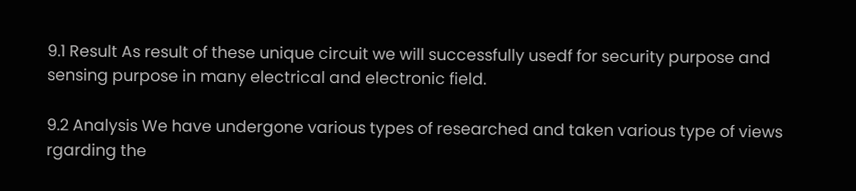9.1 Result As result of these unique circuit we will successfully usedf for security purpose and sensing purpose in many electrical and electronic field.

9.2 Analysis We have undergone various types of researched and taken various type of views rgarding the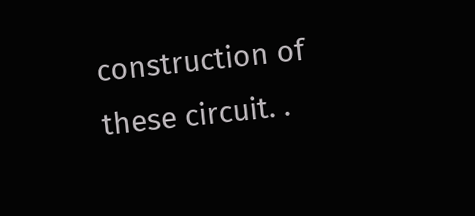construction of these circuit. .